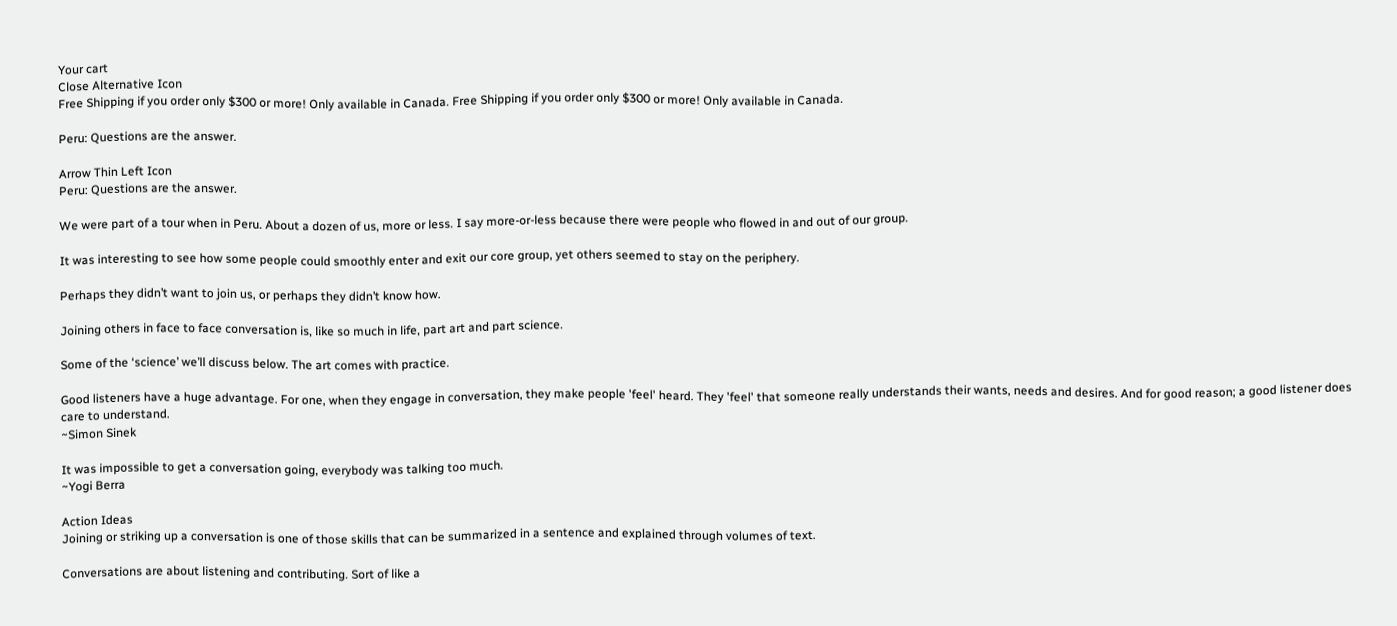Your cart
Close Alternative Icon
Free Shipping if you order only $300 or more! Only available in Canada. Free Shipping if you order only $300 or more! Only available in Canada.

Peru: Questions are the answer.

Arrow Thin Left Icon
Peru: Questions are the answer.

We were part of a tour when in Peru. About a dozen of us, more or less. I say more-or-less because there were people who flowed in and out of our group.

It was interesting to see how some people could smoothly enter and exit our core group, yet others seemed to stay on the periphery.

Perhaps they didn’t want to join us, or perhaps they didn’t know how.

Joining others in face to face conversation is, like so much in life, part art and part science.

Some of the ‘science’ we’ll discuss below. The art comes with practice.

Good listeners have a huge advantage. For one, when they engage in conversation, they make people 'feel' heard. They 'feel' that someone really understands their wants, needs and desires. And for good reason; a good listener does care to understand.
~Simon Sinek

It was impossible to get a conversation going, everybody was talking too much.
~Yogi Berra

Action Ideas
Joining or striking up a conversation is one of those skills that can be summarized in a sentence and explained through volumes of text.

Conversations are about listening and contributing. Sort of like a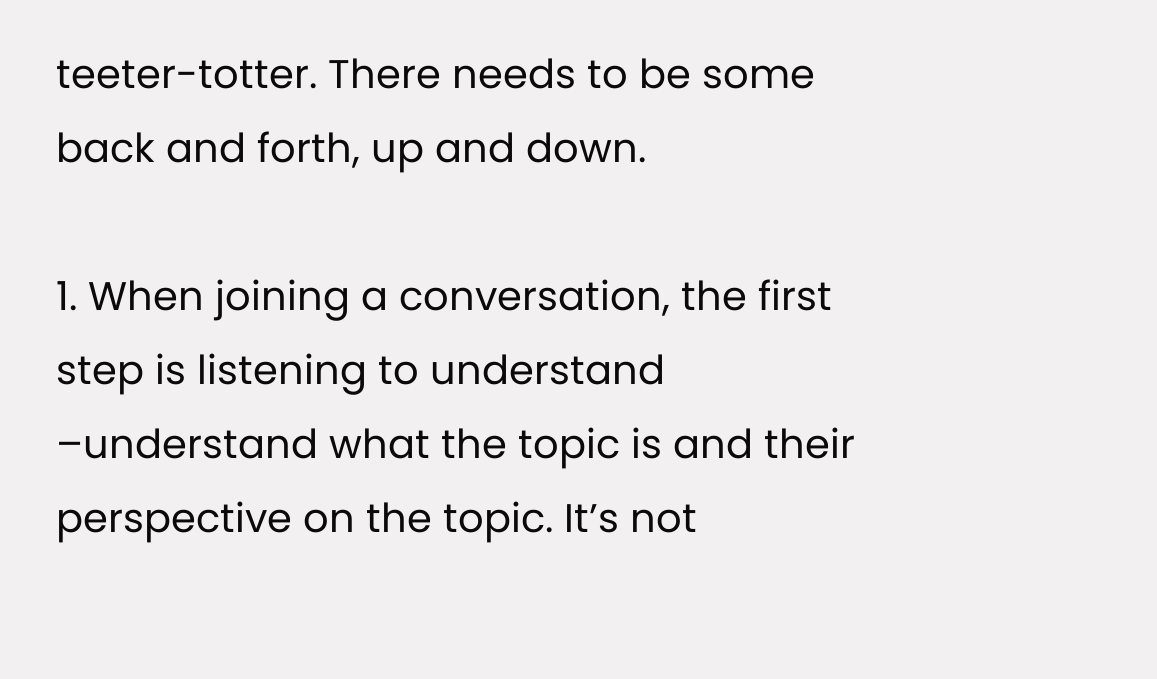teeter-totter. There needs to be some back and forth, up and down.

1. When joining a conversation, the first step is listening to understand –understand what the topic is and their perspective on the topic. It’s not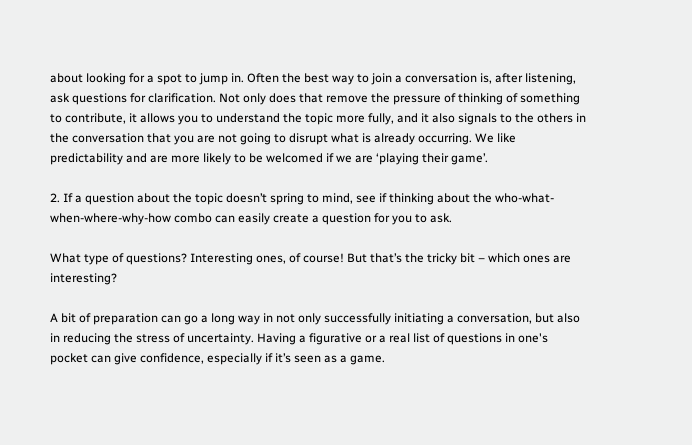about looking for a spot to jump in. Often the best way to join a conversation is, after listening, ask questions for clarification. Not only does that remove the pressure of thinking of something to contribute, it allows you to understand the topic more fully, and it also signals to the others in the conversation that you are not going to disrupt what is already occurring. We like predictability and are more likely to be welcomed if we are ‘playing their game’.

2. If a question about the topic doesn’t spring to mind, see if thinking about the who-what-when-where-why-how combo can easily create a question for you to ask.

What type of questions? Interesting ones, of course! But that’s the tricky bit – which ones are interesting?

A bit of preparation can go a long way in not only successfully initiating a conversation, but also in reducing the stress of uncertainty. Having a figurative or a real list of questions in one's pocket can give confidence, especially if it’s seen as a game.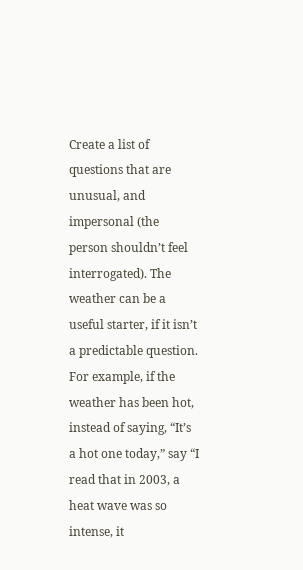Create a list of questions that are unusual, and impersonal (the person shouldn’t feel interrogated). The weather can be a useful starter, if it isn’t a predictable question. For example, if the weather has been hot, instead of saying, “It’s a hot one today,” say “I read that in 2003, a heat wave was so intense, it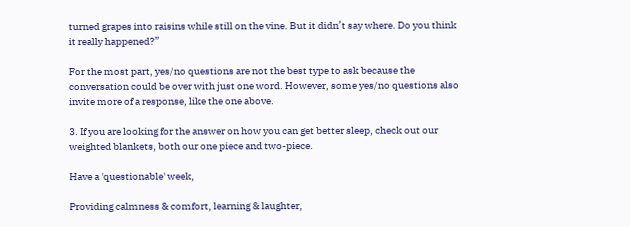turned grapes into raisins while still on the vine. But it didn’t say where. Do you think it really happened?”

For the most part, yes/no questions are not the best type to ask because the conversation could be over with just one word. However, some yes/no questions also invite more of a response, like the one above.

3. If you are looking for the answer on how you can get better sleep, check out our weighted blankets, both our one piece and two-piece.

Have a 'questionable' week,

Providing calmness & comfort, learning & laughter,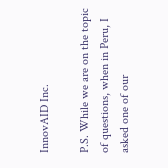InnovAID Inc.

P.S. While we are on the topic of questions, when in Peru, I asked one of our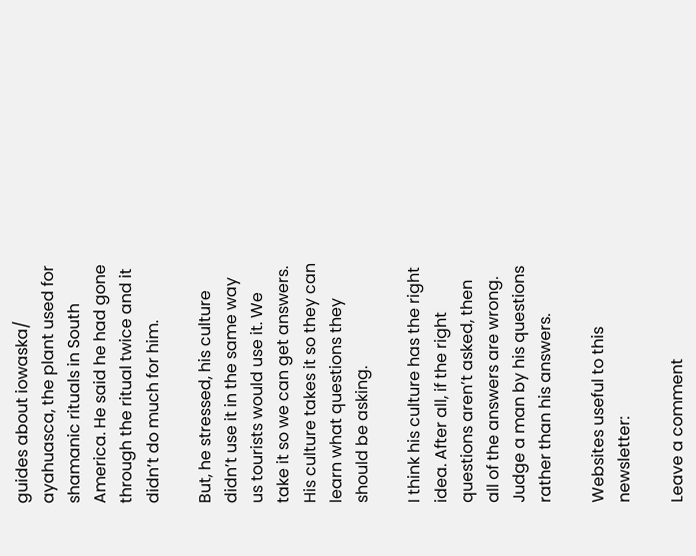guides about iowaska/ ayahuasca, the plant used for shamanic rituals in South America. He said he had gone through the ritual twice and it didn’t do much for him.

But, he stressed, his culture didn’t use it in the same way us tourists would use it. We take it so we can get answers. His culture takes it so they can learn what questions they should be asking.

I think his culture has the right idea. After all, if the right questions aren’t asked, then all of the answers are wrong.
Judge a man by his questions rather than his answers.

Websites useful to this newsletter:

Leave a comment